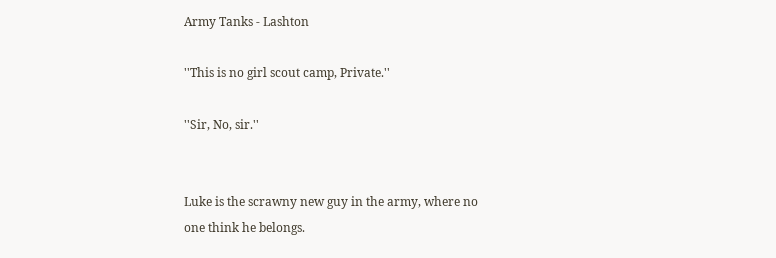Army Tanks - Lashton

''This is no girl scout camp, Private.''

''Sir, No, sir.''


Luke is the scrawny new guy in the army, where no one think he belongs.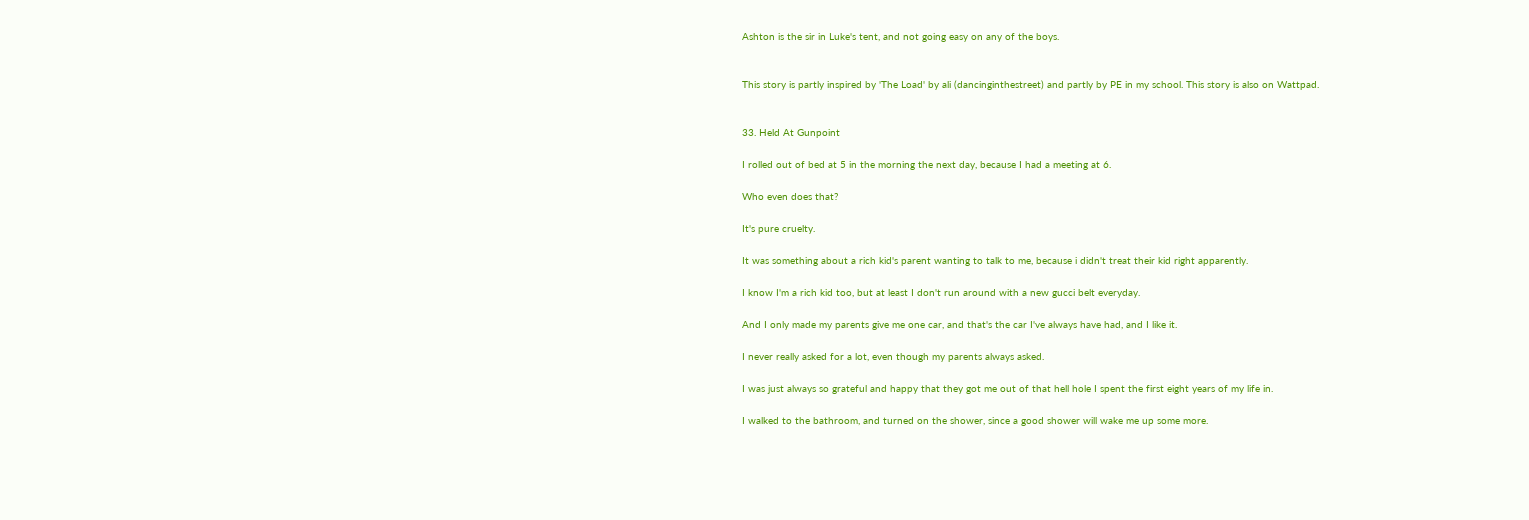Ashton is the sir in Luke's tent, and not going easy on any of the boys.


This story is partly inspired by 'The Load' by ali (dancinginthestreet) and partly by PE in my school. This story is also on Wattpad.


33. Held At Gunpoint

I rolled out of bed at 5 in the morning the next day, because I had a meeting at 6.

Who even does that?

It's pure cruelty.

It was something about a rich kid's parent wanting to talk to me, because i didn't treat their kid right apparently.

I know I'm a rich kid too, but at least I don't run around with a new gucci belt everyday.

And I only made my parents give me one car, and that's the car I've always have had, and I like it.

I never really asked for a lot, even though my parents always asked.

I was just always so grateful and happy that they got me out of that hell hole I spent the first eight years of my life in.

I walked to the bathroom, and turned on the shower, since a good shower will wake me up some more.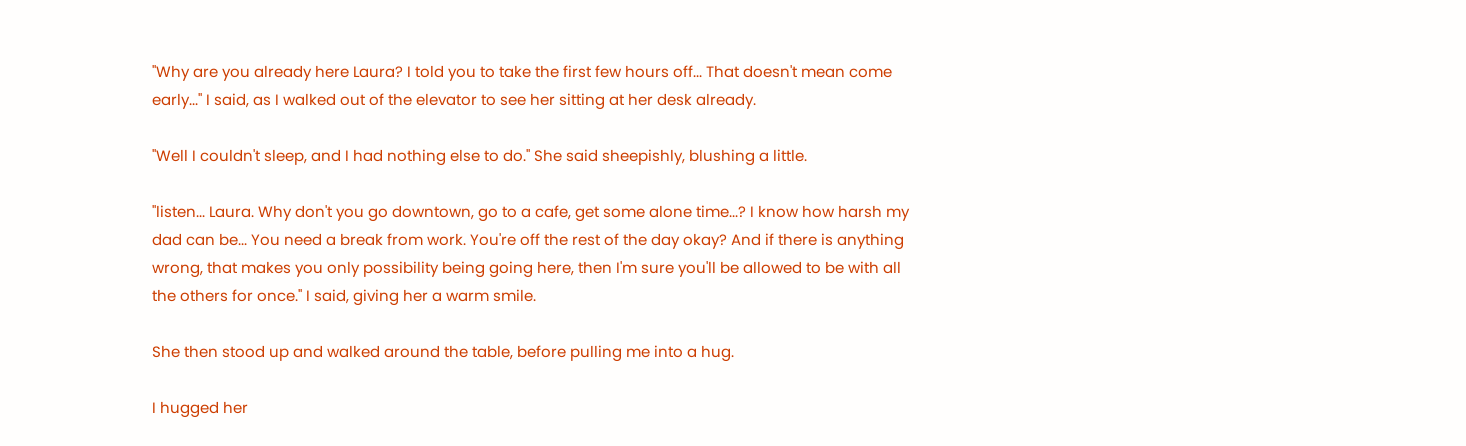''Why are you already here Laura? I told you to take the first few hours off... That doesn't mean come early...'' I said, as I walked out of the elevator to see her sitting at her desk already.

''Well I couldn't sleep, and I had nothing else to do.'' She said sheepishly, blushing a little.

''listen... Laura. Why don't you go downtown, go to a cafe, get some alone time...? I know how harsh my dad can be... You need a break from work. You're off the rest of the day okay? And if there is anything wrong, that makes you only possibility being going here, then I'm sure you'll be allowed to be with all the others for once.'' I said, giving her a warm smile.

She then stood up and walked around the table, before pulling me into a hug.

I hugged her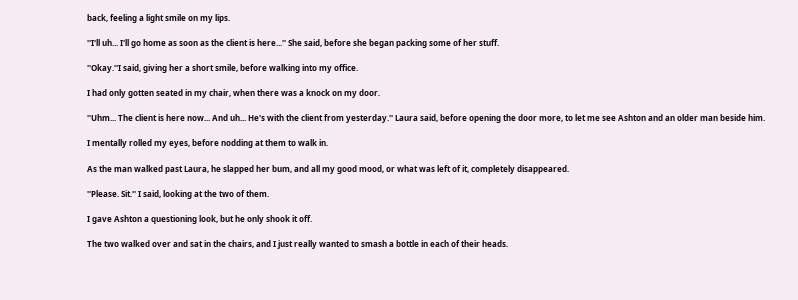back, feeling a light smile on my lips.

''I'll uh... I'll go home as soon as the client is here...'' She said, before she began packing some of her stuff.

''Okay.''I said, giving her a short smile, before walking into my office.

I had only gotten seated in my chair, when there was a knock on my door.

''Uhm... The client is here now... And uh... He's with the client from yesterday.'' Laura said, before opening the door more, to let me see Ashton and an older man beside him.

I mentally rolled my eyes, before nodding at them to walk in.

As the man walked past Laura, he slapped her bum, and all my good mood, or what was left of it, completely disappeared.

''Please. Sit.'' I said, looking at the two of them.

I gave Ashton a questioning look, but he only shook it off.

The two walked over and sat in the chairs, and I just really wanted to smash a bottle in each of their heads.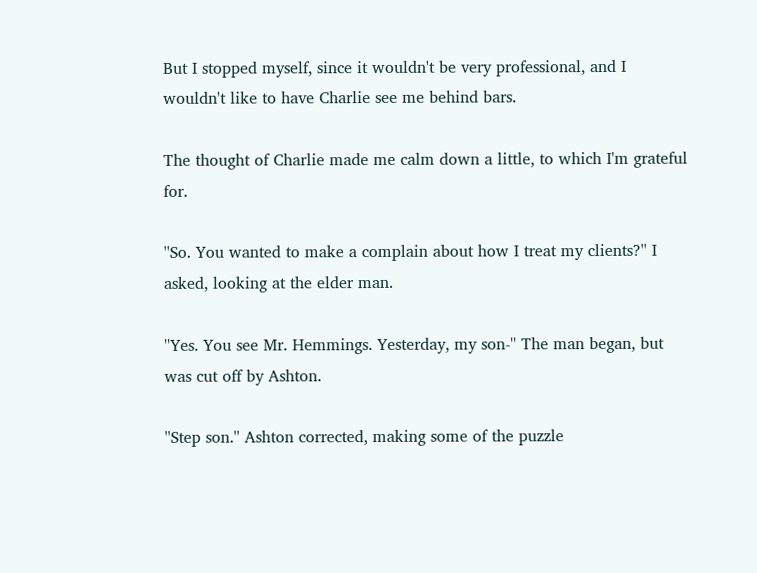But I stopped myself, since it wouldn't be very professional, and I wouldn't like to have Charlie see me behind bars.

The thought of Charlie made me calm down a little, to which I'm grateful for.

''So. You wanted to make a complain about how I treat my clients?'' I asked, looking at the elder man.

''Yes. You see Mr. Hemmings. Yesterday, my son-'' The man began, but was cut off by Ashton.

''Step son.'' Ashton corrected, making some of the puzzle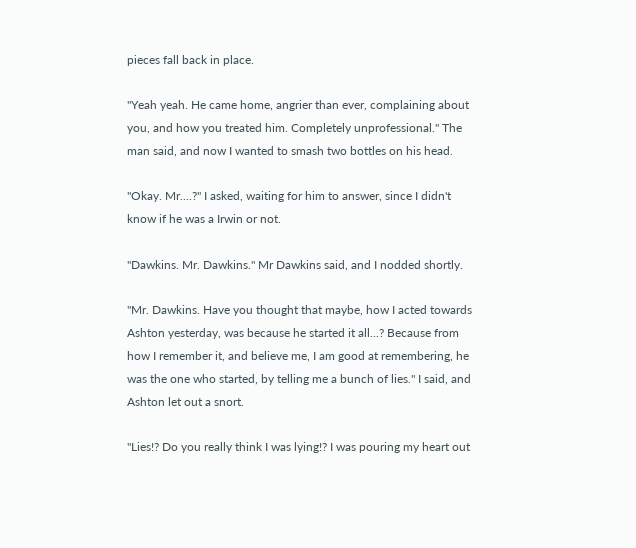pieces fall back in place.

''Yeah yeah. He came home, angrier than ever, complaining about you, and how you treated him. Completely unprofessional.'' The man said, and now I wanted to smash two bottles on his head.

''Okay. Mr....?'' I asked, waiting for him to answer, since I didn't know if he was a Irwin or not.

''Dawkins. Mr. Dawkins.'' Mr Dawkins said, and I nodded shortly.

''Mr. Dawkins. Have you thought that maybe, how I acted towards Ashton yesterday, was because he started it all...? Because from how I remember it, and believe me, I am good at remembering, he was the one who started, by telling me a bunch of lies.'' I said, and Ashton let out a snort.

''Lies!? Do you really think I was lying!? I was pouring my heart out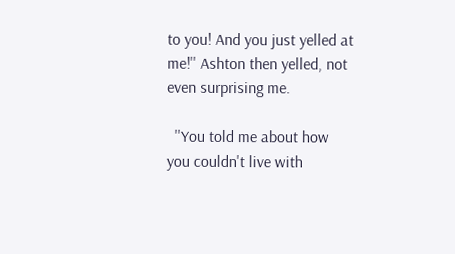to you! And you just yelled at me!'' Ashton then yelled, not even surprising me.

  ''You told me about how you couldn't live with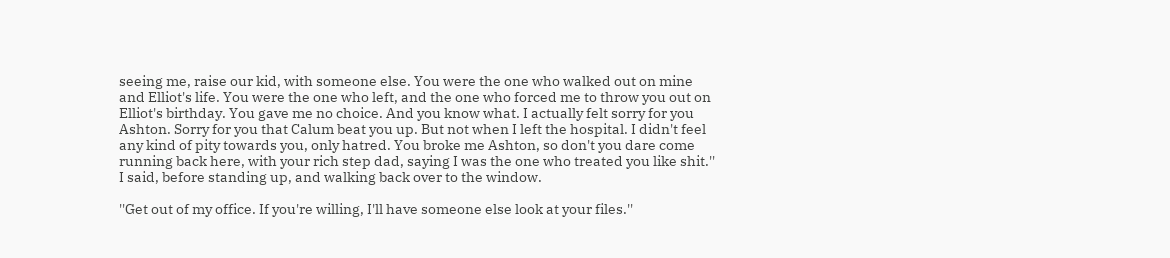seeing me, raise our kid, with someone else. You were the one who walked out on mine and Elliot's life. You were the one who left, and the one who forced me to throw you out on Elliot's birthday. You gave me no choice. And you know what. I actually felt sorry for you Ashton. Sorry for you that Calum beat you up. But not when I left the hospital. I didn't feel any kind of pity towards you, only hatred. You broke me Ashton, so don't you dare come running back here, with your rich step dad, saying I was the one who treated you like shit.'' I said, before standing up, and walking back over to the window.

''Get out of my office. If you're willing, I'll have someone else look at your files.''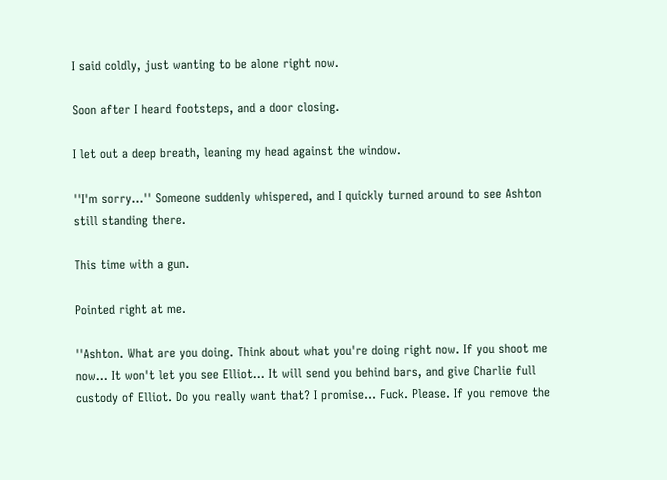I said coldly, just wanting to be alone right now.

Soon after I heard footsteps, and a door closing.

I let out a deep breath, leaning my head against the window.

''I'm sorry...'' Someone suddenly whispered, and I quickly turned around to see Ashton still standing there.

This time with a gun.

Pointed right at me.

''Ashton. What are you doing. Think about what you're doing right now. If you shoot me now... It won't let you see Elliot... It will send you behind bars, and give Charlie full custody of Elliot. Do you really want that? I promise... Fuck. Please. If you remove the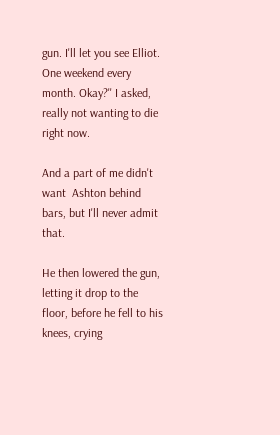gun. I'll let you see Elliot. One weekend every month. Okay?'' I asked, really not wanting to die right now.

And a part of me didn't want  Ashton behind bars, but I'll never admit that.

He then lowered the gun, letting it drop to the floor, before he fell to his knees, crying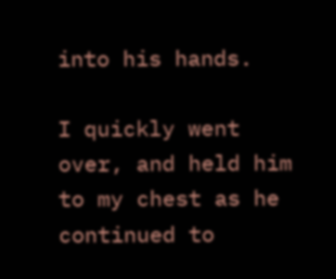into his hands.

I quickly went over, and held him to my chest as he continued to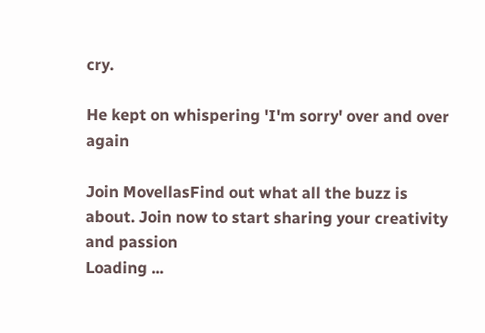cry.

He kept on whispering 'I'm sorry' over and over again

Join MovellasFind out what all the buzz is about. Join now to start sharing your creativity and passion
Loading ...